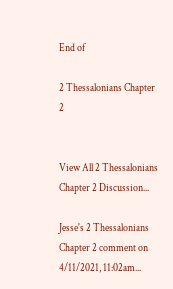End of

2 Thessalonians Chapter 2


View All 2 Thessalonians Chapter 2 Discussion...

Jesse's 2 Thessalonians Chapter 2 comment on 4/11/2021, 11:02am...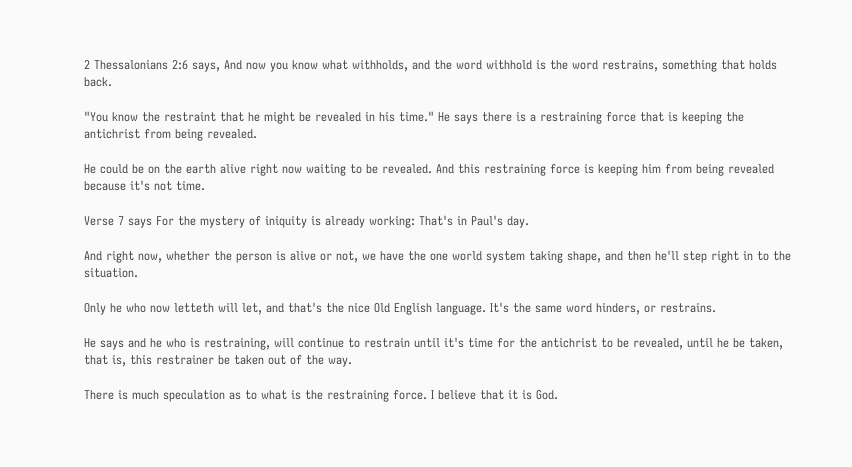2 Thessalonians 2:6 says, And now you know what withholds, and the word withhold is the word restrains, something that holds back.

"You know the restraint that he might be revealed in his time." He says there is a restraining force that is keeping the antichrist from being revealed.

He could be on the earth alive right now waiting to be revealed. And this restraining force is keeping him from being revealed because it's not time.

Verse 7 says For the mystery of iniquity is already working: That's in Paul's day.

And right now, whether the person is alive or not, we have the one world system taking shape, and then he'll step right in to the situation.

Only he who now letteth will let, and that's the nice Old English language. It's the same word hinders, or restrains.

He says and he who is restraining, will continue to restrain until it's time for the antichrist to be revealed, until he be taken, that is, this restrainer be taken out of the way.

There is much speculation as to what is the restraining force. I believe that it is God.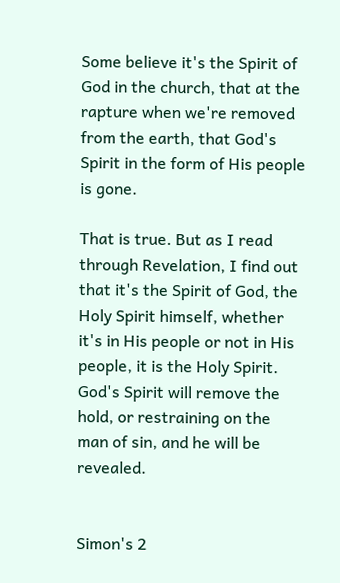Some believe it's the Spirit of God in the church, that at the rapture when we're removed from the earth, that God's Spirit in the form of His people is gone.

That is true. But as I read through Revelation, I find out that it's the Spirit of God, the Holy Spirit himself, whether it's in His people or not in His people, it is the Holy Spirit. God's Spirit will remove the hold, or restraining on the man of sin, and he will be revealed.


Simon's 2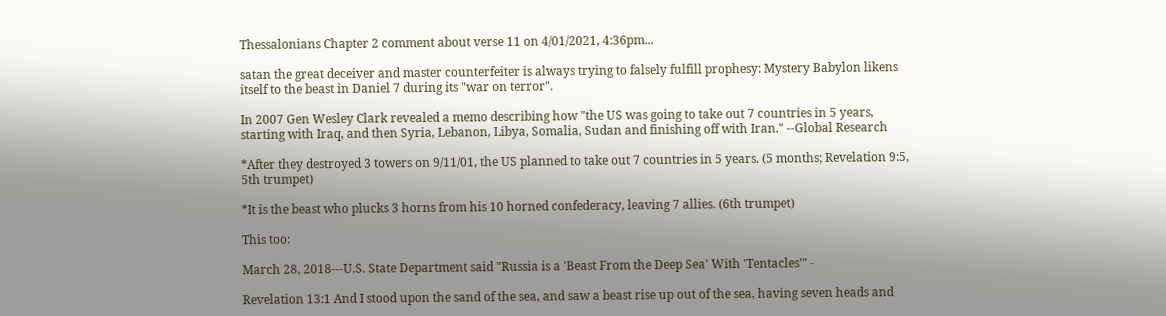Thessalonians Chapter 2 comment about verse 11 on 4/01/2021, 4:36pm...

satan the great deceiver and master counterfeiter is always trying to falsely fulfill prophesy: Mystery Babylon likens itself to the beast in Daniel 7 during its "war on terror".

In 2007 Gen Wesley Clark revealed a memo describing how "the US was going to take out 7 countries in 5 years, starting with Iraq, and then Syria, Lebanon, Libya, Somalia, Sudan and finishing off with Iran." --Global Research

*After they destroyed 3 towers on 9/11/01, the US planned to take out 7 countries in 5 years. (5 months; Revelation 9:5, 5th trumpet)

*It is the beast who plucks 3 horns from his 10 horned confederacy, leaving 7 allies. (6th trumpet)

This too:

March 28, 2018---U.S. State Department said "Russia is a 'Beast From the Deep Sea' With 'Tentacles'" -

Revelation 13:1 And I stood upon the sand of the sea, and saw a beast rise up out of the sea, having seven heads and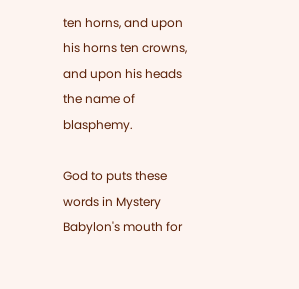ten horns, and upon his horns ten crowns, and upon his heads the name of blasphemy.

God to puts these words in Mystery Babylon's mouth for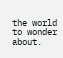the world to wonder about.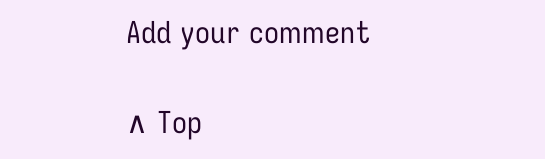Add your comment

∧ Top